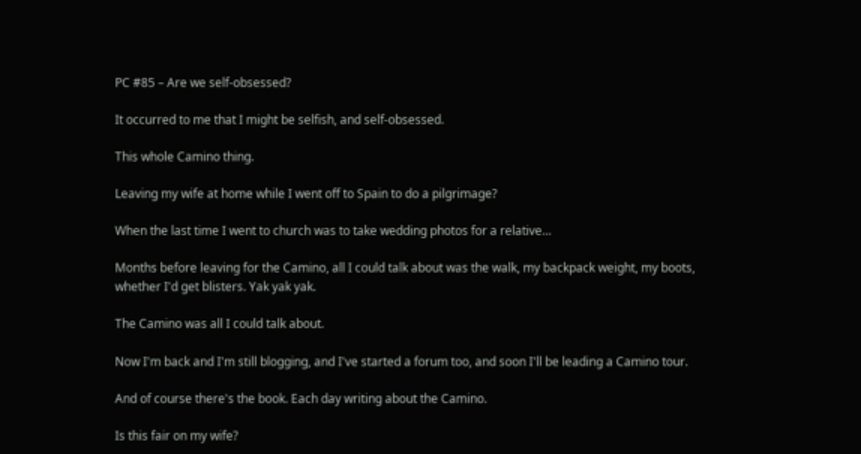PC #85 – Are we self-obsessed?

It occurred to me that I might be selfish, and self-obsessed.

This whole Camino thing.

Leaving my wife at home while I went off to Spain to do a pilgrimage?

When the last time I went to church was to take wedding photos for a relative…

Months before leaving for the Camino, all I could talk about was the walk, my backpack weight, my boots, whether I'd get blisters. Yak yak yak.

The Camino was all I could talk about.

Now I'm back and I'm still blogging, and I've started a forum too, and soon I'll be leading a Camino tour.

And of course there's the book. Each day writing about the Camino.

Is this fair on my wife?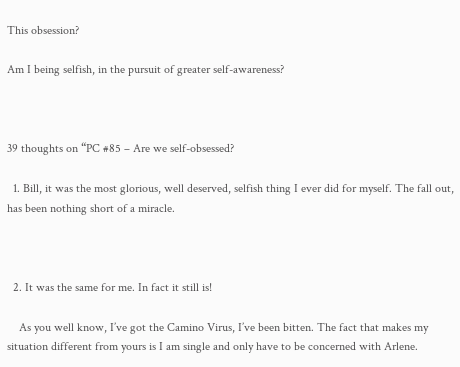This obsession?

Am I being selfish, in the pursuit of greater self-awareness?



39 thoughts on “PC #85 – Are we self-obsessed?

  1. Bill, it was the most glorious, well deserved, selfish thing I ever did for myself. The fall out, has been nothing short of a miracle.



  2. It was the same for me. In fact it still is!

    As you well know, I’ve got the Camino Virus, I’ve been bitten. The fact that makes my situation different from yours is I am single and only have to be concerned with Arlene.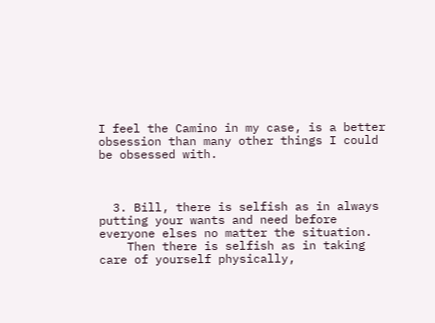I feel the Camino in my case, is a better obsession than many other things I could be obsessed with.



  3. Bill, there is selfish as in always putting your wants and need before everyone elses no matter the situation.
    Then there is selfish as in taking care of yourself physically,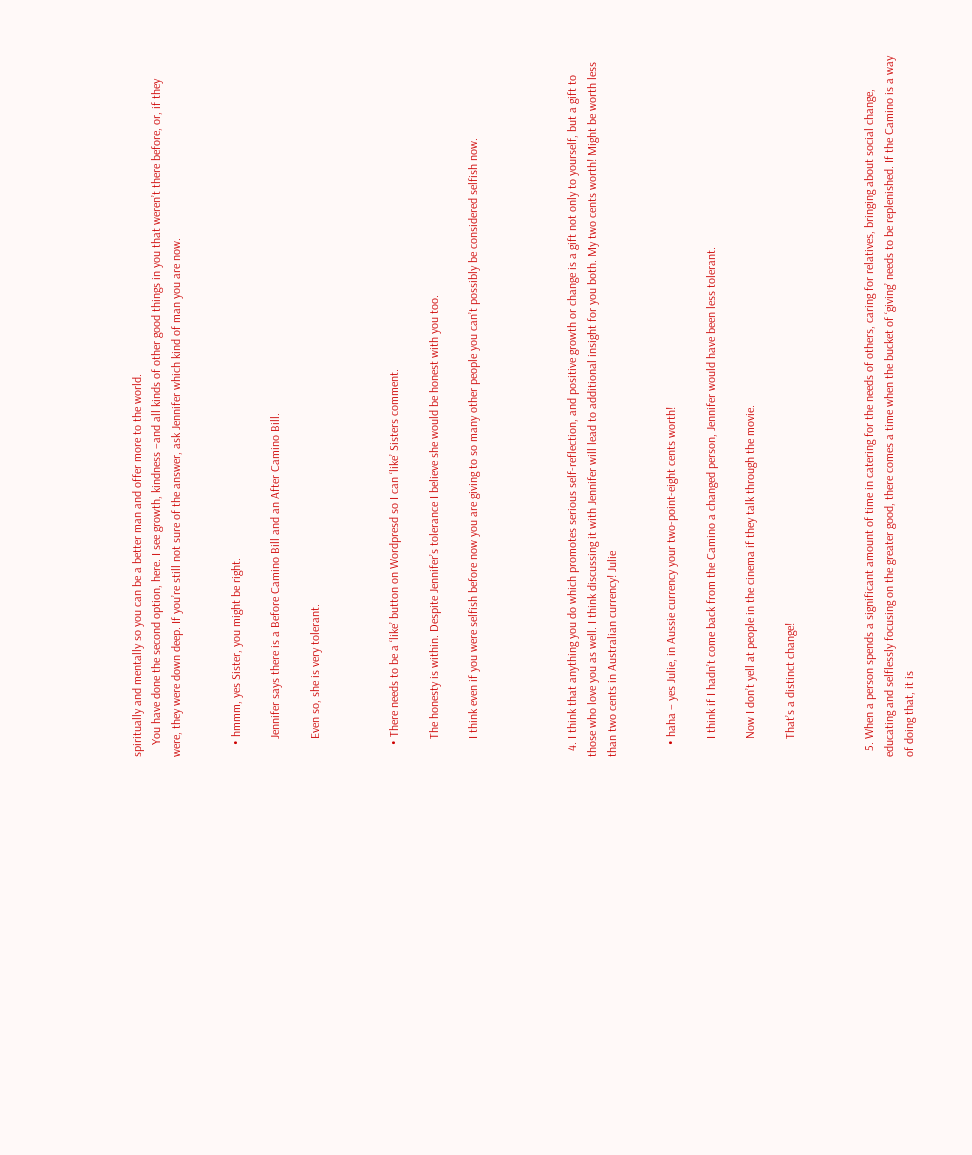spiritually and mentally so you can be a better man and offer more to the world.
    You have done the second option, here. I see growth, kindness –and all kinds of other good things in you that weren’t there before, or, if they were, they were down deep. If you’re still not sure of the answer, ask Jennifer which kind of man you are now.


    • hmmm, yes Sister, you might be right.

      Jennifer says there is a Before Camino Bill and an After Camino Bill.

      Even so, she is very tolerant.



    • There needs to be a ‘like’ button on Wordpresd so I can ‘like’ Sisters comment.

      The honesty is within. Despite Jennifer’s tolerance I believe she would be honest with you too.

      I think even if you were selfish before now you are giving to so many other people you can’t possibly be considered selfish now.




  4. I think that anything you do which promotes serious self-reflection, and positive growth or change is a gift not only to yourself, but a gift to those who love you as well. I think discussing it with Jennifer will lead to additional insight for you both. My two cents worth! Might be worth less than two cents in Australian currency! Julie


    • haha – yes Julie, in Aussie currency your two-point-eight cents worth!

      I think if I hadn’t come back from the Camino a changed person, Jennifer would have been less tolerant.

      Now I don’t yell at people in the cinema if they talk through the movie.

      That’s a distinct change!



  5. When a person spends a significant amount of time in catering for the needs of others, caring for relatives, bringing about social change, educating and selflessly focusing on the greater good, there comes a time when the bucket of ‘giving’ needs to be replenished. If the Camino is a way of doing that, it is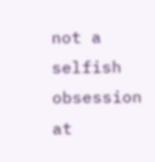not a selfish obsession at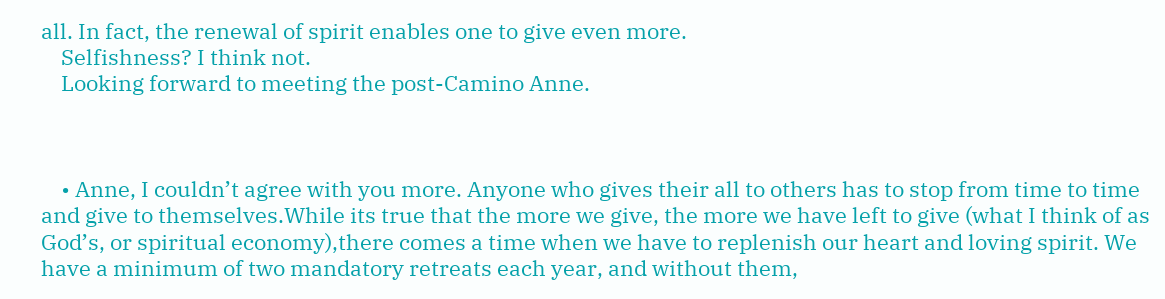all. In fact, the renewal of spirit enables one to give even more.
    Selfishness? I think not.
    Looking forward to meeting the post-Camino Anne.



    • Anne, I couldn’t agree with you more. Anyone who gives their all to others has to stop from time to time and give to themselves.While its true that the more we give, the more we have left to give (what I think of as God’s, or spiritual economy),there comes a time when we have to replenish our heart and loving spirit. We have a minimum of two mandatory retreats each year, and without them,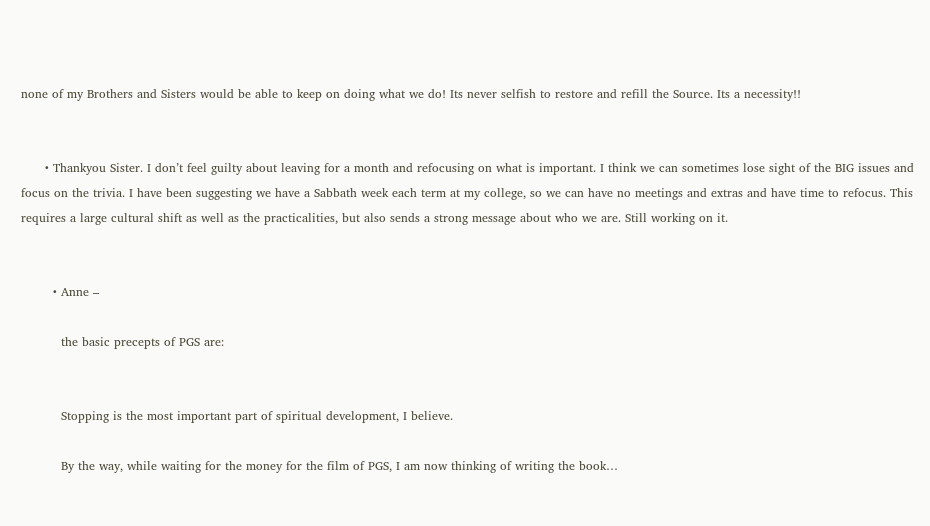none of my Brothers and Sisters would be able to keep on doing what we do! Its never selfish to restore and refill the Source. Its a necessity!!


      • Thankyou Sister. I don’t feel guilty about leaving for a month and refocusing on what is important. I think we can sometimes lose sight of the BIG issues and focus on the trivia. I have been suggesting we have a Sabbath week each term at my college, so we can have no meetings and extras and have time to refocus. This requires a large cultural shift as well as the practicalities, but also sends a strong message about who we are. Still working on it.


        • Anne –

          the basic precepts of PGS are:


          Stopping is the most important part of spiritual development, I believe.

          By the way, while waiting for the money for the film of PGS, I am now thinking of writing the book…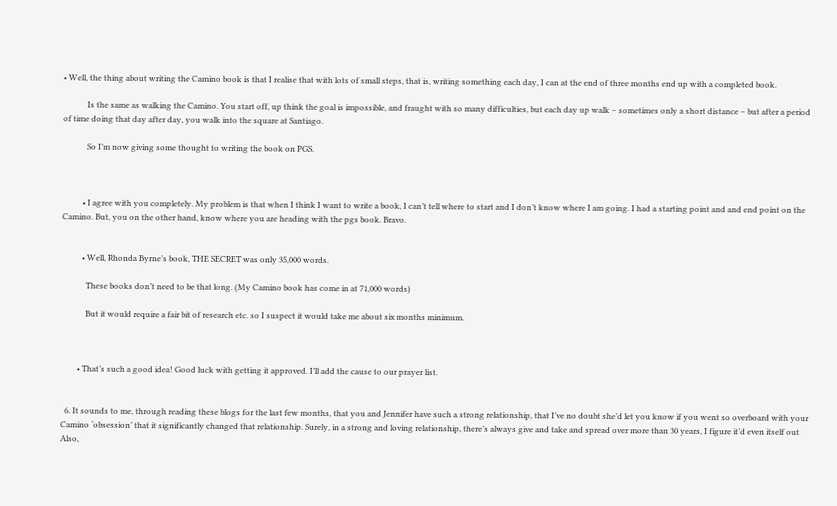• Well, the thing about writing the Camino book is that I realise that with lots of small steps, that is, writing something each day, I can at the end of three months end up with a completed book.

            Is the same as walking the Camino. You start off, up think the goal is impossible, and fraught with so many difficulties, but each day up walk – sometimes only a short distance – but after a period of time doing that day after day, you walk into the square at Santiago.

            So I’m now giving some thought to writing the book on PGS.



          • I agree with you completely. My problem is that when I think I want to write a book, I can’t tell where to start and I don’t know where I am going. I had a starting point and and end point on the Camino. But, you on the other hand, know where you are heading with the pgs book. Bravo.


          • Well, Rhonda Byrne’s book, THE SECRET was only 35,000 words.

            These books don’t need to be that long. (My Camino book has come in at 71,000 words)

            But it would require a fair bit of research etc. so I suspect it would take me about six months minimum.



        • That’s such a good idea! Good luck with getting it approved. I’ll add the cause to our prayer list.


  6. It sounds to me, through reading these blogs for the last few months, that you and Jennifer have such a strong relationship, that I’ve no doubt she’d let you know if you went so overboard with your Camino ‘obsession’ that it significantly changed that relationship. Surely, in a strong and loving relationship, there’s always give and take and spread over more than 30 years, I figure it’d even itself out  Also,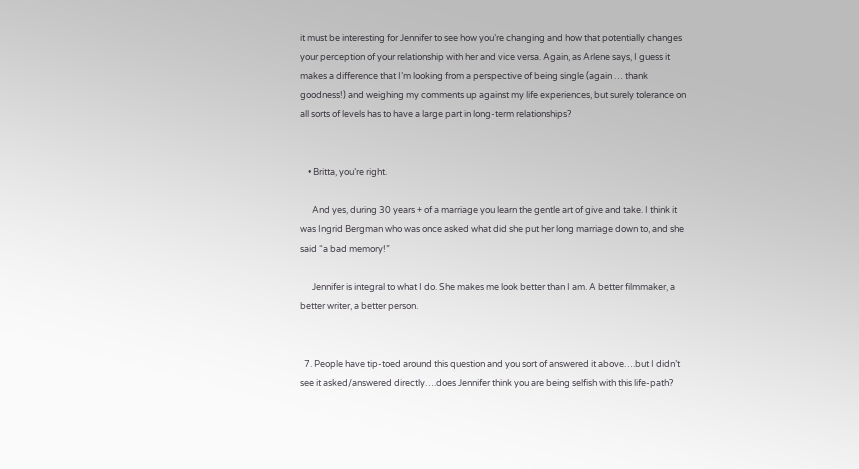it must be interesting for Jennifer to see how you’re changing and how that potentially changes your perception of your relationship with her and vice versa. Again, as Arlene says, I guess it makes a difference that I’m looking from a perspective of being single (again … thank goodness!) and weighing my comments up against my life experiences, but surely tolerance on all sorts of levels has to have a large part in long-term relationships?


    • Britta, you’re right.

      And yes, during 30 years + of a marriage you learn the gentle art of give and take. I think it was Ingrid Bergman who was once asked what did she put her long marriage down to, and she said “a bad memory!”

      Jennifer is integral to what I do. She makes me look better than I am. A better filmmaker, a better writer, a better person.


  7. People have tip-toed around this question and you sort of answered it above….but I didn’t see it asked/answered directly….does Jennifer think you are being selfish with this life-path?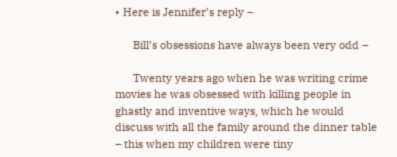• Here is Jennifer’s reply –

      Bill’s obsessions have always been very odd –

      Twenty years ago when he was writing crime movies he was obsessed with killing people in ghastly and inventive ways, which he would discuss with all the family around the dinner table – this when my children were tiny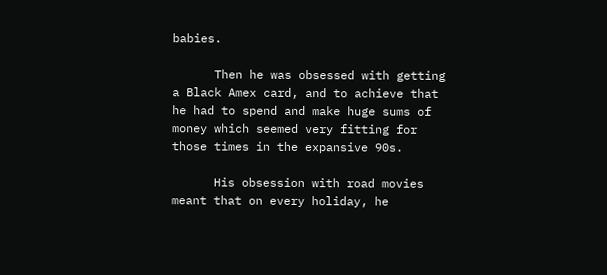babies.

      Then he was obsessed with getting a Black Amex card, and to achieve that he had to spend and make huge sums of money which seemed very fitting for those times in the expansive 90s.

      His obsession with road movies meant that on every holiday, he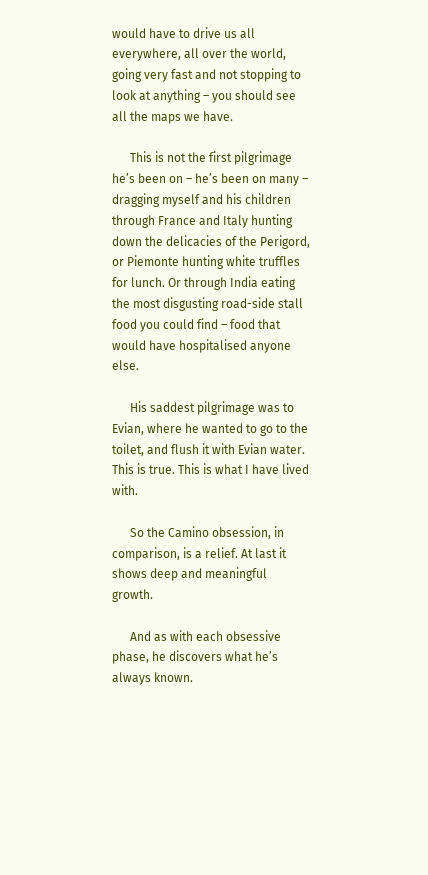would have to drive us all everywhere, all over the world, going very fast and not stopping to look at anything – you should see all the maps we have.

      This is not the first pilgrimage he’s been on – he’s been on many – dragging myself and his children through France and Italy hunting down the delicacies of the Perigord, or Piemonte hunting white truffles for lunch. Or through India eating the most disgusting road-side stall food you could find – food that would have hospitalised anyone else.

      His saddest pilgrimage was to Evian, where he wanted to go to the toilet, and flush it with Evian water. This is true. This is what I have lived with.

      So the Camino obsession, in comparison, is a relief. At last it shows deep and meaningful growth.

      And as with each obsessive phase, he discovers what he’s always known.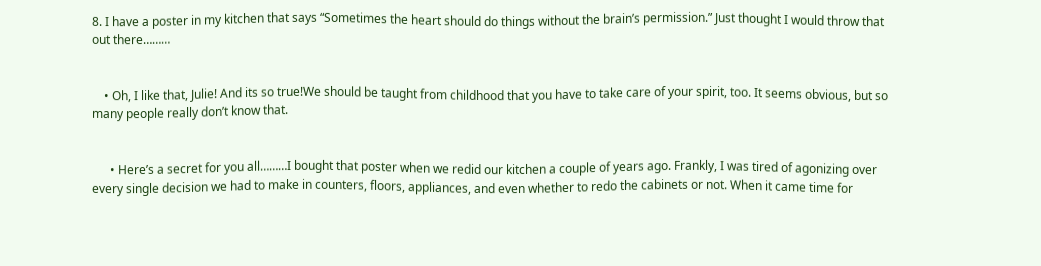8. I have a poster in my kitchen that says “Sometimes the heart should do things without the brain’s permission.” Just thought I would throw that out there………


    • Oh, I like that, Julie! And its so true!We should be taught from childhood that you have to take care of your spirit, too. It seems obvious, but so many people really don’t know that.


      • Here’s a secret for you all………I bought that poster when we redid our kitchen a couple of years ago. Frankly, I was tired of agonizing over every single decision we had to make in counters, floors, appliances, and even whether to redo the cabinets or not. When it came time for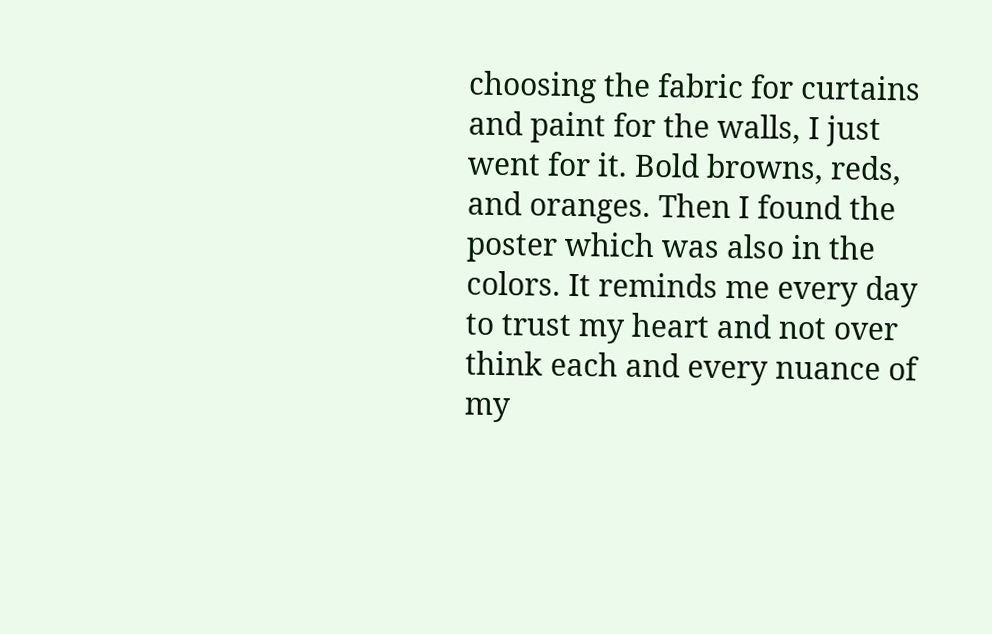choosing the fabric for curtains and paint for the walls, I just went for it. Bold browns, reds, and oranges. Then I found the poster which was also in the colors. It reminds me every day to trust my heart and not over think each and every nuance of my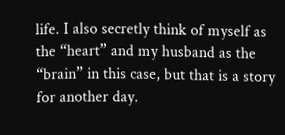life. I also secretly think of myself as the “heart” and my husband as the “brain” in this case, but that is a story for another day.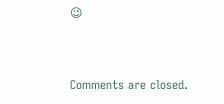😉


Comments are closed.